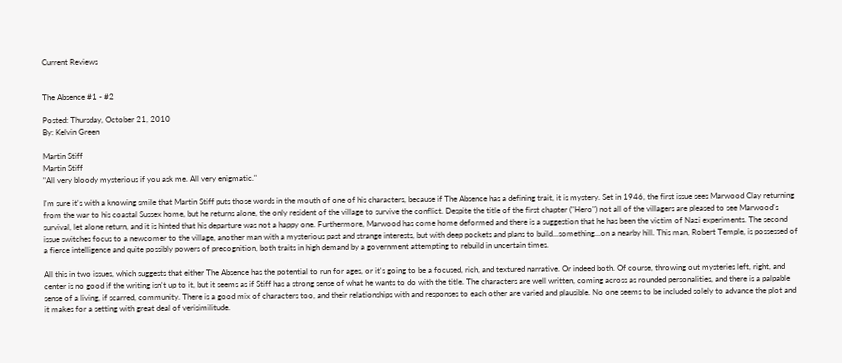Current Reviews


The Absence #1 - #2

Posted: Thursday, October 21, 2010
By: Kelvin Green

Martin Stiff
Martin Stiff
"All very bloody mysterious if you ask me. All very enigmatic."

I'm sure it's with a knowing smile that Martin Stiff puts those words in the mouth of one of his characters, because if The Absence has a defining trait, it is mystery. Set in 1946, the first issue sees Marwood Clay returning from the war to his coastal Sussex home, but he returns alone, the only resident of the village to survive the conflict. Despite the title of the first chapter ("Hero") not all of the villagers are pleased to see Marwood's survival, let alone return, and it is hinted that his departure was not a happy one. Furthermore, Marwood has come home deformed and there is a suggestion that he has been the victim of Nazi experiments. The second issue switches focus to a newcomer to the village, another man with a mysterious past and strange interests, but with deep pockets and plans to build...something...on a nearby hill. This man, Robert Temple, is possessed of a fierce intelligence and quite possibly powers of precognition, both traits in high demand by a government attempting to rebuild in uncertain times.

All this in two issues, which suggests that either The Absence has the potential to run for ages, or it's going to be a focused, rich, and textured narrative. Or indeed both. Of course, throwing out mysteries left, right, and center is no good if the writing isn't up to it, but it seems as if Stiff has a strong sense of what he wants to do with the title. The characters are well written, coming across as rounded personalities, and there is a palpable sense of a living, if scarred, community. There is a good mix of characters too, and their relationships with and responses to each other are varied and plausible. No one seems to be included solely to advance the plot and it makes for a setting with great deal of verisimilitude.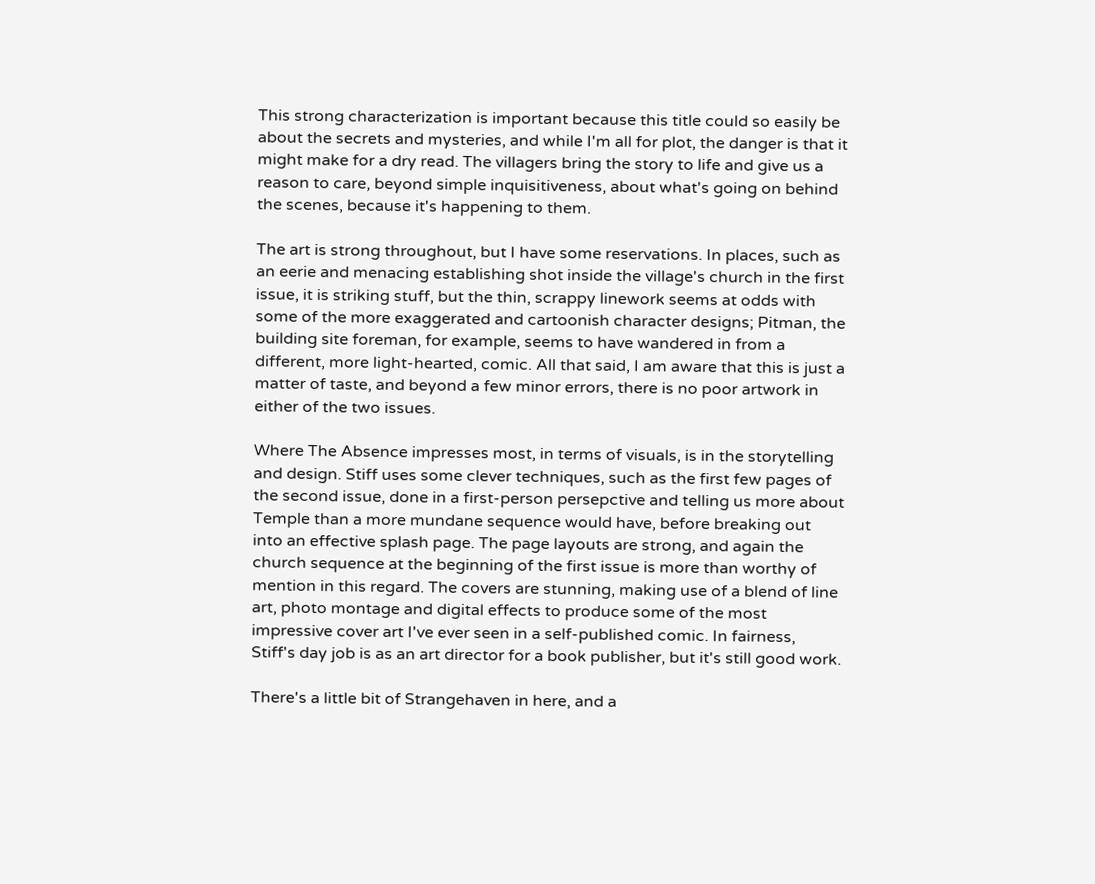This strong characterization is important because this title could so easily be about the secrets and mysteries, and while I'm all for plot, the danger is that it might make for a dry read. The villagers bring the story to life and give us a reason to care, beyond simple inquisitiveness, about what's going on behind the scenes, because it's happening to them.

The art is strong throughout, but I have some reservations. In places, such as an eerie and menacing establishing shot inside the village's church in the first issue, it is striking stuff, but the thin, scrappy linework seems at odds with some of the more exaggerated and cartoonish character designs; Pitman, the building site foreman, for example, seems to have wandered in from a different, more light-hearted, comic. All that said, I am aware that this is just a matter of taste, and beyond a few minor errors, there is no poor artwork in either of the two issues.

Where The Absence impresses most, in terms of visuals, is in the storytelling and design. Stiff uses some clever techniques, such as the first few pages of the second issue, done in a first-person persepctive and telling us more about Temple than a more mundane sequence would have, before breaking out into an effective splash page. The page layouts are strong, and again the church sequence at the beginning of the first issue is more than worthy of mention in this regard. The covers are stunning, making use of a blend of line art, photo montage and digital effects to produce some of the most impressive cover art I've ever seen in a self-published comic. In fairness, Stiff's day job is as an art director for a book publisher, but it's still good work.

There's a little bit of Strangehaven in here, and a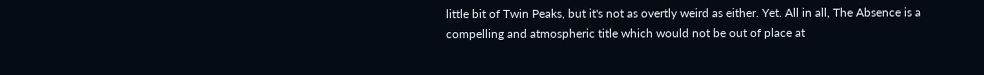little bit of Twin Peaks, but it's not as overtly weird as either. Yet. All in all, The Absence is a compelling and atmospheric title which would not be out of place at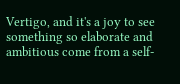Vertigo, and it's a joy to see something so elaborate and ambitious come from a self-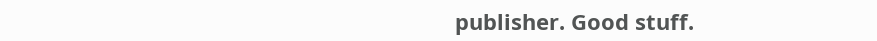publisher. Good stuff.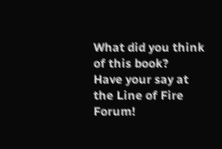What did you think of this book?
Have your say at the Line of Fire Forum!